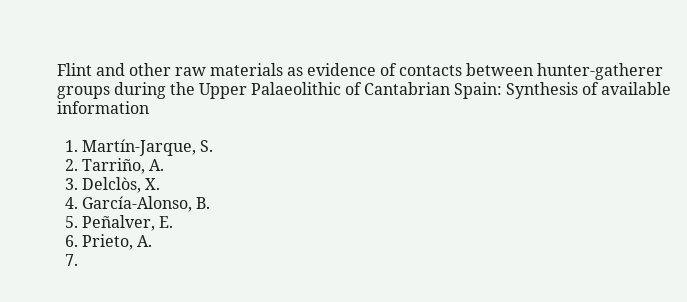Flint and other raw materials as evidence of contacts between hunter-gatherer groups during the Upper Palaeolithic of Cantabrian Spain: Synthesis of available information

  1. Martín-Jarque, S.
  2. Tarriño, A.
  3. Delclòs, X.
  4. García-Alonso, B.
  5. Peñalver, E.
  6. Prieto, A.
  7.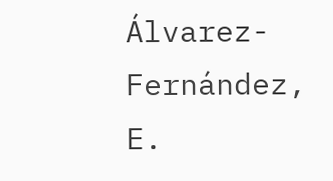Álvarez-Fernández, E.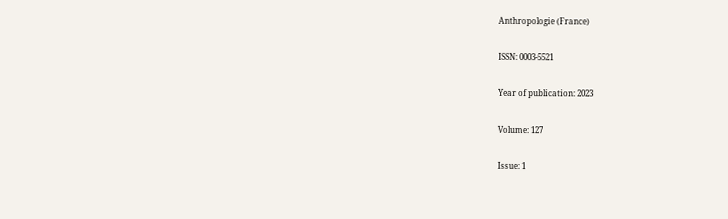Anthropologie (France)

ISSN: 0003-5521

Year of publication: 2023

Volume: 127

Issue: 1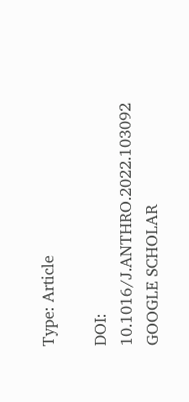Type: Article

DOI: 10.1016/J.ANTHRO.2022.103092 GOOGLE SCHOLAR